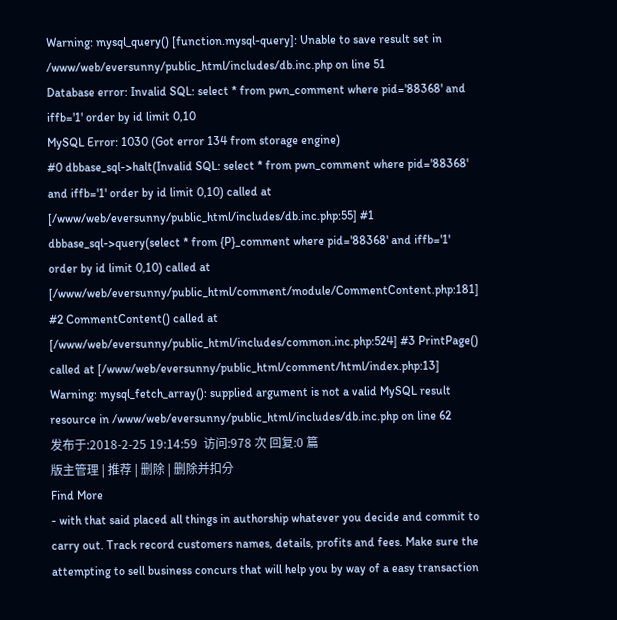Warning: mysql_query() [function.mysql-query]: Unable to save result set in /www/web/eversunny/public_html/includes/db.inc.php on line 51
Database error: Invalid SQL: select * from pwn_comment where pid='88368' and iffb='1' order by id limit 0,10
MySQL Error: 1030 (Got error 134 from storage engine)
#0 dbbase_sql->halt(Invalid SQL: select * from pwn_comment where pid='88368' and iffb='1' order by id limit 0,10) called at [/www/web/eversunny/public_html/includes/db.inc.php:55] #1 dbbase_sql->query(select * from {P}_comment where pid='88368' and iffb='1' order by id limit 0,10) called at [/www/web/eversunny/public_html/comment/module/CommentContent.php:181] #2 CommentContent() called at [/www/web/eversunny/public_html/includes/common.inc.php:524] #3 PrintPage() called at [/www/web/eversunny/public_html/comment/html/index.php:13]
Warning: mysql_fetch_array(): supplied argument is not a valid MySQL result resource in /www/web/eversunny/public_html/includes/db.inc.php on line 62
发布于:2018-2-25 19:14:59  访问:978 次 回复:0 篇
版主管理 | 推荐 | 删除 | 删除并扣分
Find More
- with that said placed all things in authorship whatever you decide and commit to carry out. Track record customers names, details, profits and fees. Make sure the attempting to sell business concurs that will help you by way of a easy transaction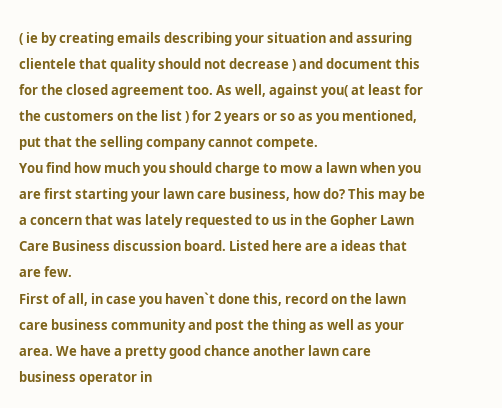( ie by creating emails describing your situation and assuring clientele that quality should not decrease ) and document this for the closed agreement too. As well, against you( at least for the customers on the list ) for 2 years or so as you mentioned, put that the selling company cannot compete.
You find how much you should charge to mow a lawn when you are first starting your lawn care business, how do? This may be a concern that was lately requested to us in the Gopher Lawn Care Business discussion board. Listed here are a ideas that are few.
First of all, in case you haven`t done this, record on the lawn care business community and post the thing as well as your area. We have a pretty good chance another lawn care business operator in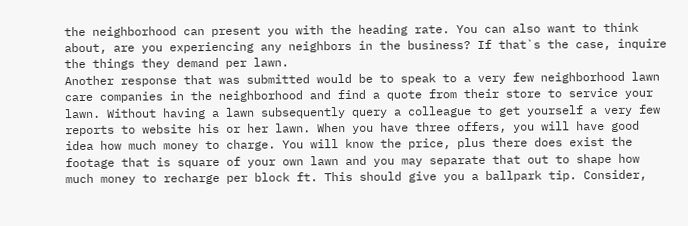the neighborhood can present you with the heading rate. You can also want to think about, are you experiencing any neighbors in the business? If that`s the case, inquire the things they demand per lawn.
Another response that was submitted would be to speak to a very few neighborhood lawn care companies in the neighborhood and find a quote from their store to service your lawn. Without having a lawn subsequently query a colleague to get yourself a very few reports to website his or her lawn. When you have three offers, you will have good idea how much money to charge. You will know the price, plus there does exist the footage that is square of your own lawn and you may separate that out to shape how much money to recharge per block ft. This should give you a ballpark tip. Consider,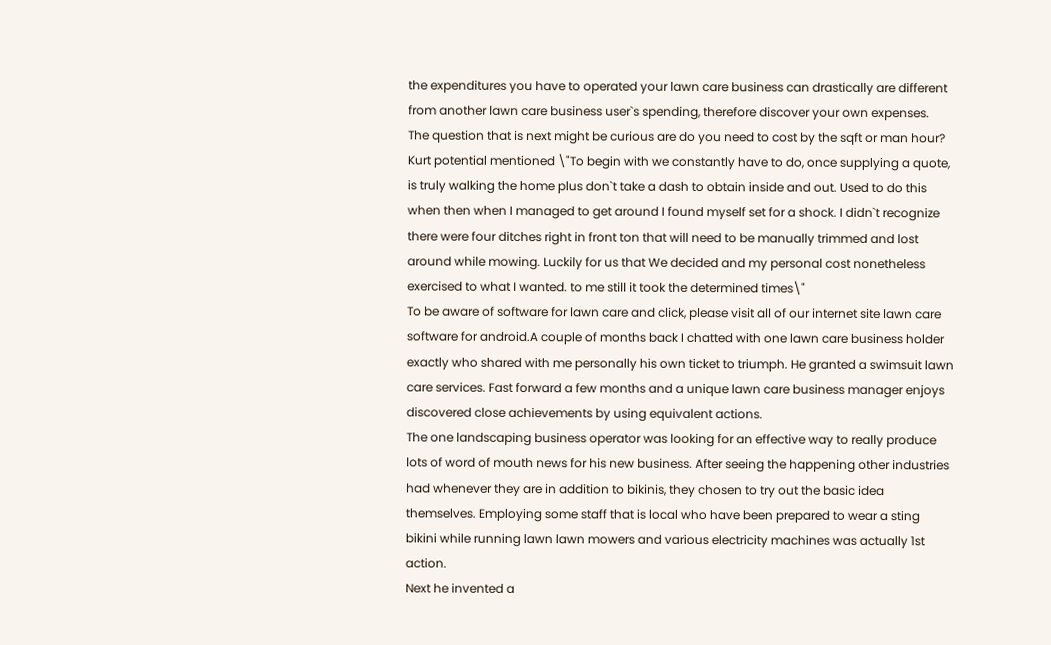the expenditures you have to operated your lawn care business can drastically are different from another lawn care business user`s spending, therefore discover your own expenses.
The question that is next might be curious are do you need to cost by the sqft or man hour?
Kurt potential mentioned \"To begin with we constantly have to do, once supplying a quote, is truly walking the home plus don`t take a dash to obtain inside and out. Used to do this when then when I managed to get around I found myself set for a shock. I didn`t recognize there were four ditches right in front ton that will need to be manually trimmed and lost around while mowing. Luckily for us that We decided and my personal cost nonetheless exercised to what I wanted. to me still it took the determined times\"
To be aware of software for lawn care and click, please visit all of our internet site lawn care software for android.A couple of months back I chatted with one lawn care business holder exactly who shared with me personally his own ticket to triumph. He granted a swimsuit lawn care services. Fast forward a few months and a unique lawn care business manager enjoys discovered close achievements by using equivalent actions.
The one landscaping business operator was looking for an effective way to really produce lots of word of mouth news for his new business. After seeing the happening other industries had whenever they are in addition to bikinis, they chosen to try out the basic idea themselves. Employing some staff that is local who have been prepared to wear a sting bikini while running lawn lawn mowers and various electricity machines was actually 1st action.
Next he invented a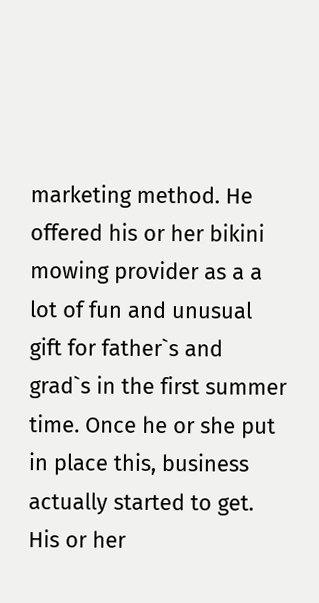marketing method. He offered his or her bikini mowing provider as a a lot of fun and unusual gift for father`s and grad`s in the first summer time. Once he or she put in place this, business actually started to get. His or her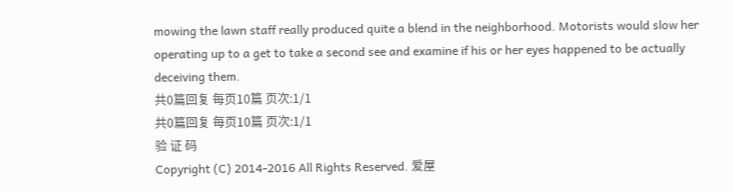mowing the lawn staff really produced quite a blend in the neighborhood. Motorists would slow her operating up to a get to take a second see and examine if his or her eyes happened to be actually deceiving them.
共0篇回复 每页10篇 页次:1/1
共0篇回复 每页10篇 页次:1/1
验 证 码
Copyright (C) 2014-2016 All Rights Reserved. 爱屋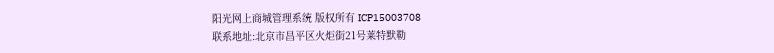阳光网上商城管理系统 版权所有 ICP15003708
联系地址:北京市昌平区火炬街21号莱特默勒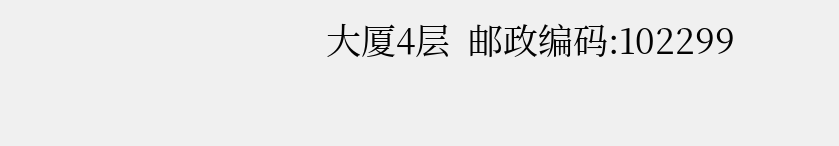大厦4层  邮政编码:102299